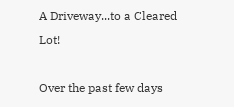A Driveway...to a Cleared Lot!

Over the past few days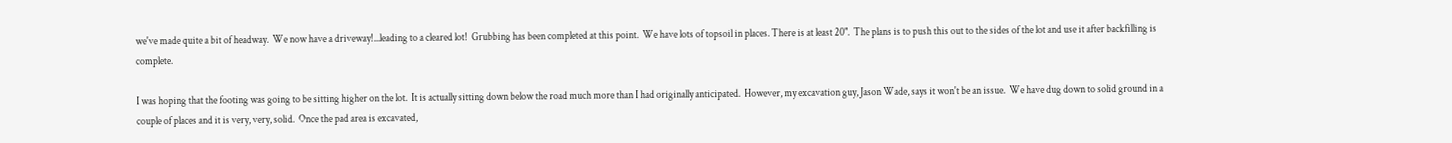we've made quite a bit of headway.  We now have a driveway!...leading to a cleared lot!  Grubbing has been completed at this point.  We have lots of topsoil in places. There is at least 20".  The plans is to push this out to the sides of the lot and use it after backfilling is complete.

I was hoping that the footing was going to be sitting higher on the lot.  It is actually sitting down below the road much more than I had originally anticipated.  However, my excavation guy, Jason Wade, says it won't be an issue.  We have dug down to solid ground in a couple of places and it is very, very, solid.  Once the pad area is excavated,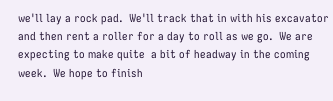we'll lay a rock pad.  We'll track that in with his excavator and then rent a roller for a day to roll as we go.  We are expecting to make quite  a bit of headway in the coming week.  We hope to finish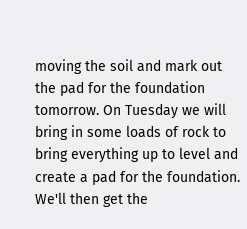moving the soil and mark out the pad for the foundation tomorrow. On Tuesday we will bring in some loads of rock to bring everything up to level and create a pad for the foundation.  We'll then get the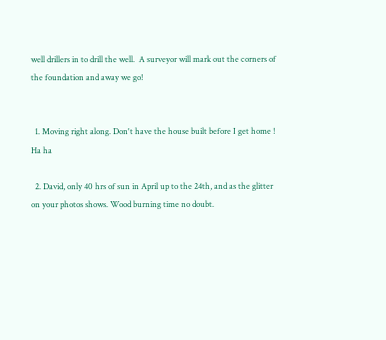well drillers in to drill the well.  A surveyor will mark out the corners of the foundation and away we go!


  1. Moving right along. Don't have the house built before I get home ! Ha ha

  2. David, only 40 hrs of sun in April up to the 24th, and as the glitter on your photos shows. Wood burning time no doubt.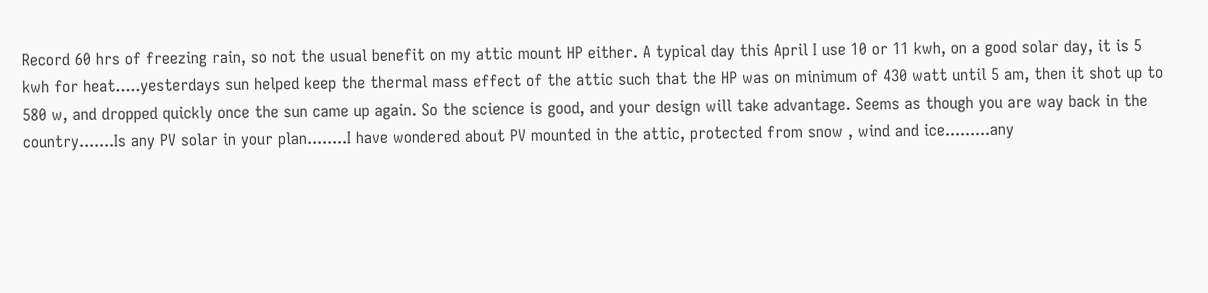Record 60 hrs of freezing rain, so not the usual benefit on my attic mount HP either. A typical day this April I use 10 or 11 kwh, on a good solar day, it is 5 kwh for heat.....yesterdays sun helped keep the thermal mass effect of the attic such that the HP was on minimum of 430 watt until 5 am, then it shot up to 580 w, and dropped quickly once the sun came up again. So the science is good, and your design will take advantage. Seems as though you are way back in the country.......Is any PV solar in your plan........I have wondered about PV mounted in the attic, protected from snow , wind and ice.........any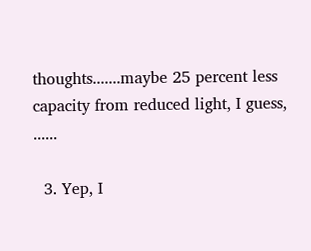thoughts.......maybe 25 percent less capacity from reduced light, I guess, ......

  3. Yep, I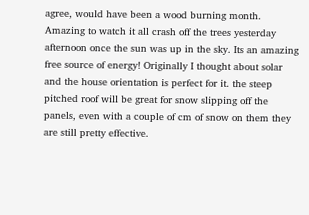agree, would have been a wood burning month. Amazing to watch it all crash off the trees yesterday afternoon once the sun was up in the sky. Its an amazing free source of energy! Originally I thought about solar and the house orientation is perfect for it. the steep pitched roof will be great for snow slipping off the panels, even with a couple of cm of snow on them they are still pretty effective.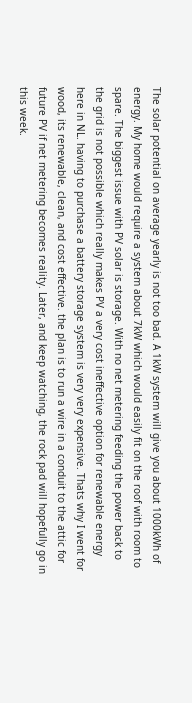The solar potential on average yearly is not too bad. A 1kW system will give you about 1000kWh of energy. My home would require a system about 7kW which would easily fit on the roof with room to spare. The biggest issue with PV solar is storage. With no net metering feeding the power back to the grid is not possible which really makes PV a very cost ineffective option for renewable energy here in NL. having to purchase a battery storage system is very very expensive. Thats why I went for wood, its renewable, clean, and cost effective. the plan is to run a wire in a conduit to the attic for future PV if net metering becomes reality. Later, and keep watching, the rock pad will hopefully go in this week.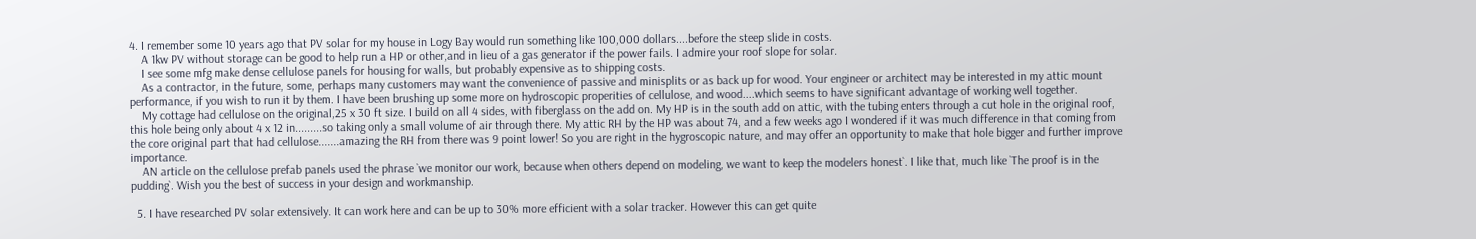4. I remember some 10 years ago that PV solar for my house in Logy Bay would run something like 100,000 dollars....before the steep slide in costs.
    A 1kw PV without storage can be good to help run a HP or other,and in lieu of a gas generator if the power fails. I admire your roof slope for solar.
    I see some mfg make dense cellulose panels for housing for walls, but probably expensive as to shipping costs.
    As a contractor, in the future, some, perhaps many customers may want the convenience of passive and minisplits or as back up for wood. Your engineer or architect may be interested in my attic mount performance, if you wish to run it by them. I have been brushing up some more on hydroscopic properities of cellulose, and wood....which seems to have significant advantage of working well together.
    My cottage had cellulose on the original,25 x 30 ft size. I build on all 4 sides, with fiberglass on the add on. My HP is in the south add on attic, with the tubing enters through a cut hole in the original roof, this hole being only about 4 x 12 in.........so taking only a small volume of air through there. My attic RH by the HP was about 74, and a few weeks ago I wondered if it was much difference in that coming from the core original part that had cellulose.......amazing the RH from there was 9 point lower! So you are right in the hygroscopic nature, and may offer an opportunity to make that hole bigger and further improve importance.
    AN article on the cellulose prefab panels used the phrase `we monitor our work, because when others depend on modeling, we want to keep the modelers honest`. I like that, much like `The proof is in the pudding`. Wish you the best of success in your design and workmanship.

  5. I have researched PV solar extensively. It can work here and can be up to 30% more efficient with a solar tracker. However this can get quite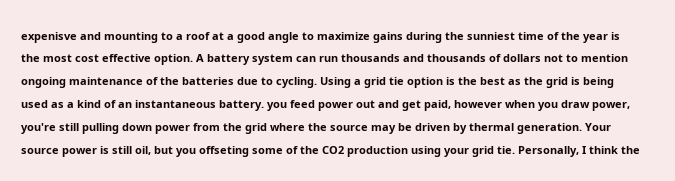expenisve and mounting to a roof at a good angle to maximize gains during the sunniest time of the year is the most cost effective option. A battery system can run thousands and thousands of dollars not to mention ongoing maintenance of the batteries due to cycling. Using a grid tie option is the best as the grid is being used as a kind of an instantaneous battery. you feed power out and get paid, however when you draw power, you're still pulling down power from the grid where the source may be driven by thermal generation. Your source power is still oil, but you offseting some of the CO2 production using your grid tie. Personally, I think the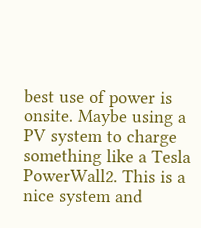best use of power is onsite. Maybe using a PV system to charge something like a Tesla PowerWall2. This is a nice system and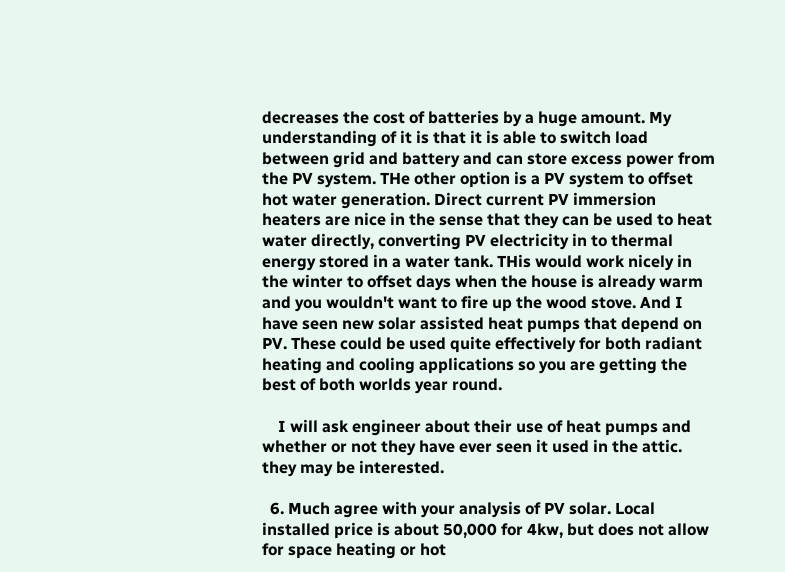decreases the cost of batteries by a huge amount. My understanding of it is that it is able to switch load between grid and battery and can store excess power from the PV system. THe other option is a PV system to offset hot water generation. Direct current PV immersion heaters are nice in the sense that they can be used to heat water directly, converting PV electricity in to thermal energy stored in a water tank. THis would work nicely in the winter to offset days when the house is already warm and you wouldn't want to fire up the wood stove. And I have seen new solar assisted heat pumps that depend on PV. These could be used quite effectively for both radiant heating and cooling applications so you are getting the best of both worlds year round.

    I will ask engineer about their use of heat pumps and whether or not they have ever seen it used in the attic. they may be interested.

  6. Much agree with your analysis of PV solar. Local installed price is about 50,000 for 4kw, but does not allow for space heating or hot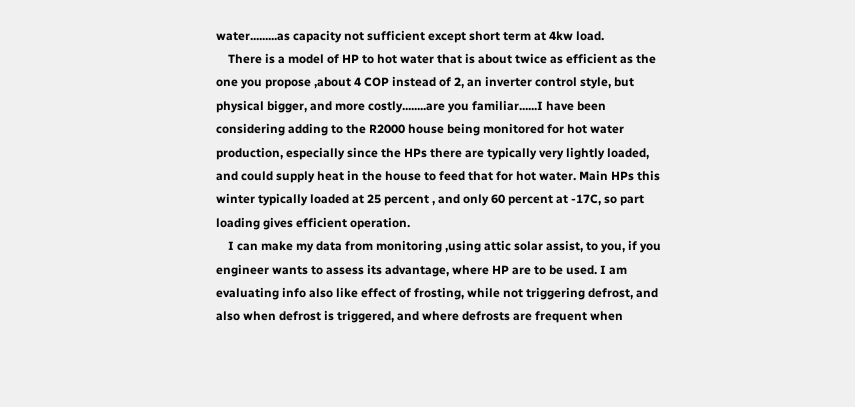water.........as capacity not sufficient except short term at 4kw load.
    There is a model of HP to hot water that is about twice as efficient as the one you propose ,about 4 COP instead of 2, an inverter control style, but physical bigger, and more costly........are you familiar......I have been considering adding to the R2000 house being monitored for hot water production, especially since the HPs there are typically very lightly loaded, and could supply heat in the house to feed that for hot water. Main HPs this winter typically loaded at 25 percent , and only 60 percent at -17C, so part loading gives efficient operation.
    I can make my data from monitoring ,using attic solar assist, to you, if you engineer wants to assess its advantage, where HP are to be used. I am evaluating info also like effect of frosting, while not triggering defrost, and also when defrost is triggered, and where defrosts are frequent when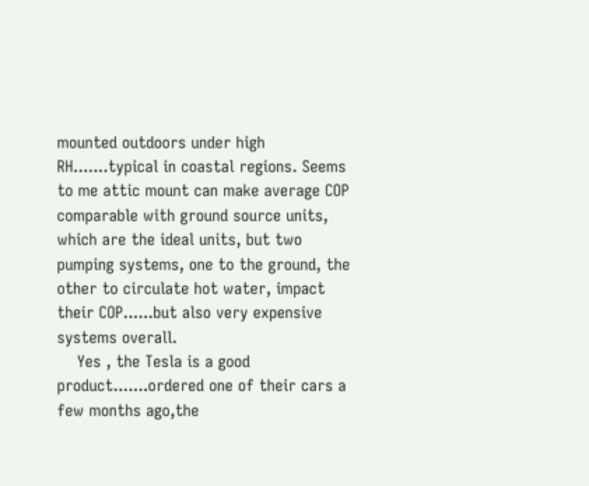mounted outdoors under high RH.......typical in coastal regions. Seems to me attic mount can make average COP comparable with ground source units, which are the ideal units, but two pumping systems, one to the ground, the other to circulate hot water, impact their COP......but also very expensive systems overall.
    Yes , the Tesla is a good product.......ordered one of their cars a few months ago,the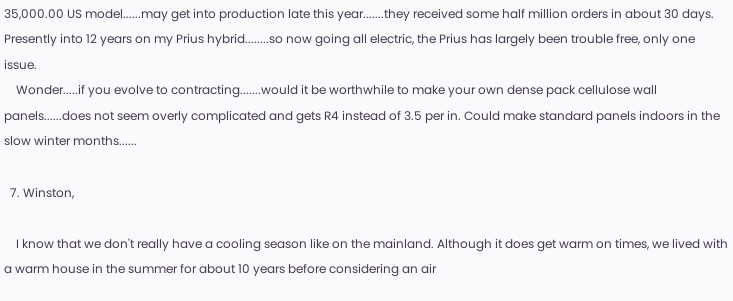35,000.00 US model......may get into production late this year.......they received some half million orders in about 30 days. Presently into 12 years on my Prius hybrid........so now going all electric, the Prius has largely been trouble free, only one issue.
    Wonder.....if you evolve to contracting.......would it be worthwhile to make your own dense pack cellulose wall panels......does not seem overly complicated and gets R4 instead of 3.5 per in. Could make standard panels indoors in the slow winter months......

  7. Winston,

    I know that we don't really have a cooling season like on the mainland. Although it does get warm on times, we lived with a warm house in the summer for about 10 years before considering an air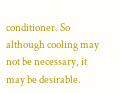conditioner. So although cooling may not be necessary, it may be desirable.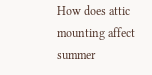How does attic mounting affect summer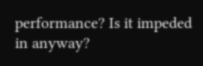performance? Is it impeded in anyway?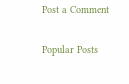Post a Comment

Popular Posts